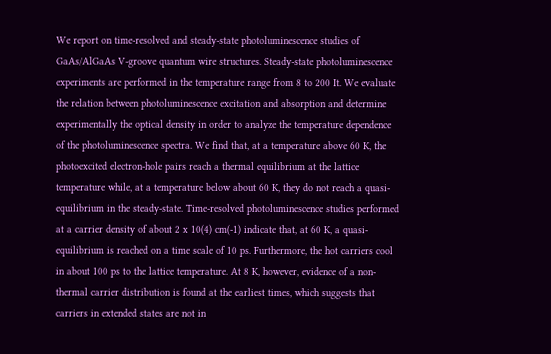We report on time-resolved and steady-state photoluminescence studies of GaAs/AlGaAs V-groove quantum wire structures. Steady-state photoluminescence experiments are performed in the temperature range from 8 to 200 It. We evaluate the relation between photoluminescence excitation and absorption and determine experimentally the optical density in order to analyze the temperature dependence of the photoluminescence spectra. We find that, at a temperature above 60 K, the photoexcited electron-hole pairs reach a thermal equilibrium at the lattice temperature while, at a temperature below about 60 K, they do not reach a quasi-equilibrium in the steady-state. Time-resolved photoluminescence studies performed at a carrier density of about 2 x 10(4) cm(-1) indicate that, at 60 K, a quasi-equilibrium is reached on a time scale of 10 ps. Furthermore, the hot carriers cool in about 100 ps to the lattice temperature. At 8 K, however, evidence of a non-thermal carrier distribution is found at the earliest times, which suggests that carriers in extended states are not in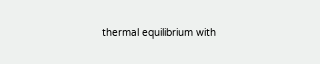thermal equilibrium with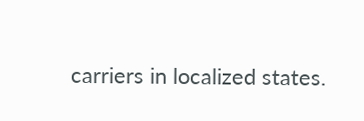carriers in localized states.